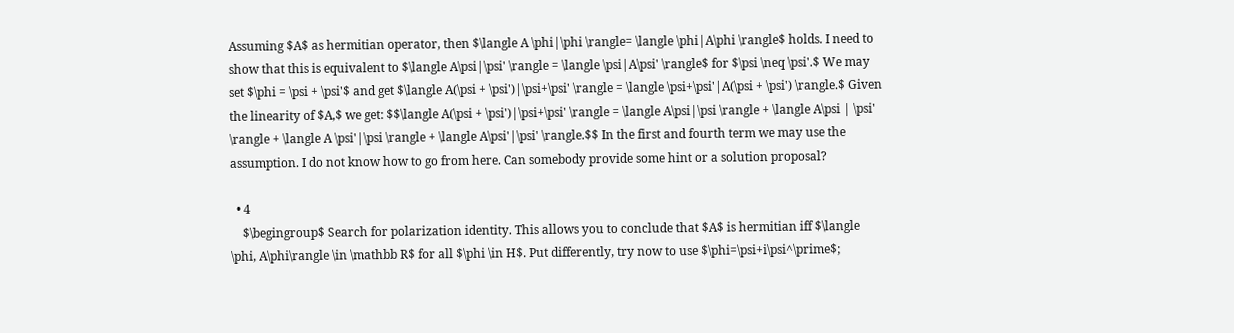Assuming $A$ as hermitian operator, then $\langle A \phi|\phi \rangle= \langle \phi|A\phi \rangle$ holds. I need to show that this is equivalent to $\langle A\psi|\psi' \rangle = \langle \psi|A\psi' \rangle$ for $\psi \neq \psi'.$ We may set $\phi = \psi + \psi'$ and get $\langle A(\psi + \psi')|\psi+\psi' \rangle = \langle \psi+\psi'|A(\psi + \psi') \rangle.$ Given the linearity of $A,$ we get: $$\langle A(\psi + \psi')|\psi+\psi' \rangle = \langle A\psi|\psi \rangle + \langle A\psi | \psi' \rangle + \langle A \psi'|\psi \rangle + \langle A\psi'|\psi' \rangle.$$ In the first and fourth term we may use the assumption. I do not know how to go from here. Can somebody provide some hint or a solution proposal?

  • 4
    $\begingroup$ Search for polarization identity. This allows you to conclude that $A$ is hermitian iff $\langle \phi, A\phi\rangle \in \mathbb R$ for all $\phi \in H$. Put differently, try now to use $\phi=\psi+i\psi^\prime$;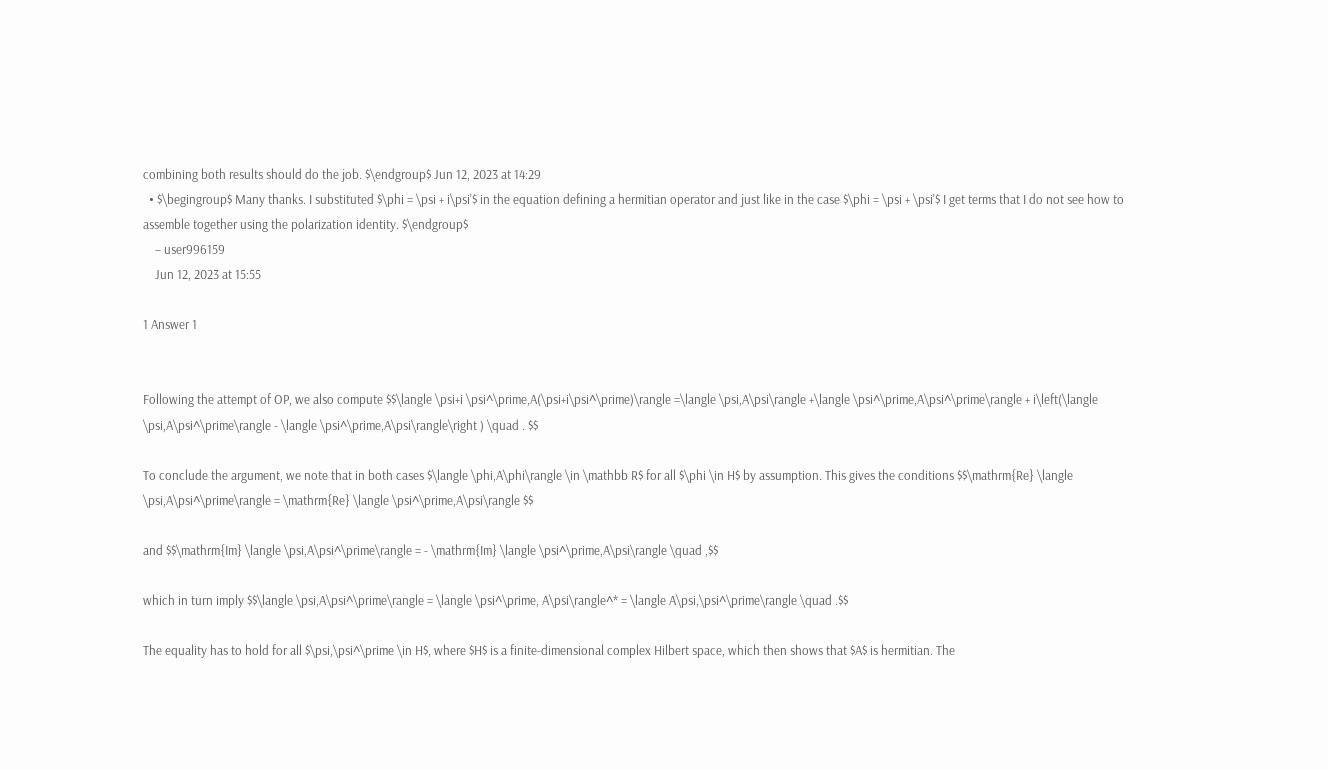combining both results should do the job. $\endgroup$ Jun 12, 2023 at 14:29
  • $\begingroup$ Many thanks. I substituted $\phi = \psi + i\psi'$ in the equation defining a hermitian operator and just like in the case $\phi = \psi + \psi'$ I get terms that I do not see how to assemble together using the polarization identity. $\endgroup$
    – user996159
    Jun 12, 2023 at 15:55

1 Answer 1


Following the attempt of OP, we also compute $$\langle \psi+i \psi^\prime,A(\psi+i\psi^\prime)\rangle =\langle \psi,A\psi\rangle +\langle \psi^\prime,A\psi^\prime\rangle + i\left(\langle \psi,A\psi^\prime\rangle - \langle \psi^\prime,A\psi\rangle\right ) \quad . $$

To conclude the argument, we note that in both cases $\langle \phi,A\phi\rangle \in \mathbb R$ for all $\phi \in H$ by assumption. This gives the conditions $$\mathrm{Re} \langle \psi,A\psi^\prime\rangle = \mathrm{Re} \langle \psi^\prime,A\psi\rangle $$

and $$\mathrm{Im} \langle \psi,A\psi^\prime\rangle = - \mathrm{Im} \langle \psi^\prime,A\psi\rangle \quad ,$$

which in turn imply $$\langle \psi,A\psi^\prime\rangle = \langle \psi^\prime, A\psi\rangle^* = \langle A\psi,\psi^\prime\rangle \quad .$$

The equality has to hold for all $\psi,\psi^\prime \in H$, where $H$ is a finite-dimensional complex Hilbert space, which then shows that $A$ is hermitian. The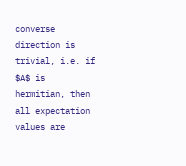converse direction is trivial, i.e. if $A$ is hermitian, then all expectation values are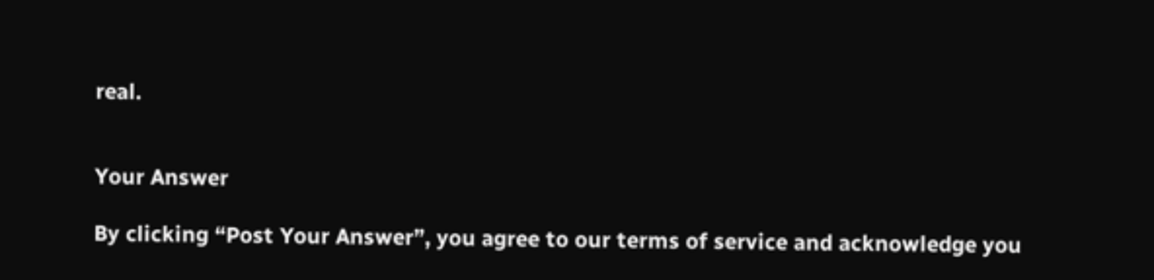real.


Your Answer

By clicking “Post Your Answer”, you agree to our terms of service and acknowledge you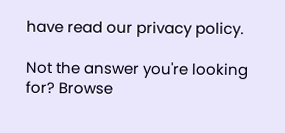have read our privacy policy.

Not the answer you're looking for? Browse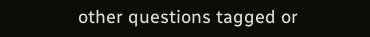other questions tagged or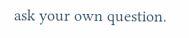ask your own question.